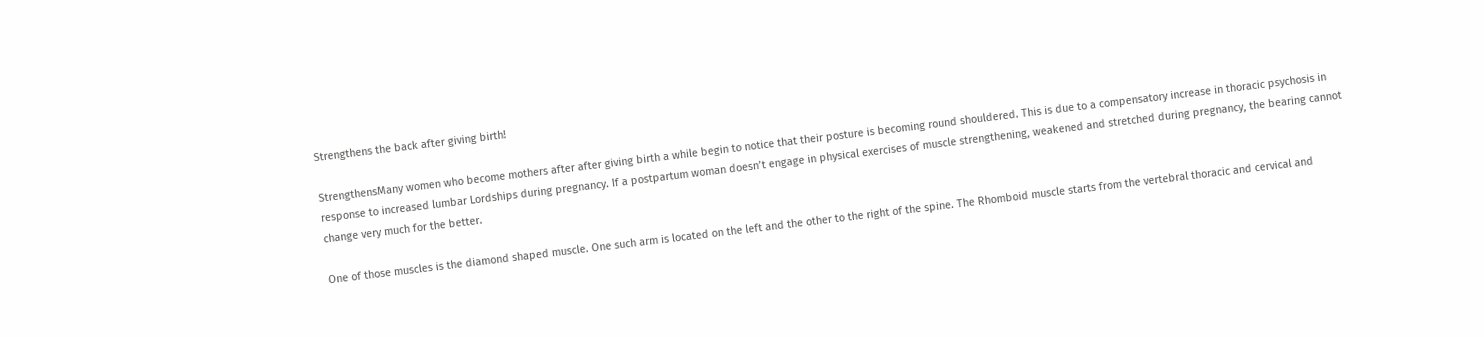Strengthens the back after giving birth!

StrengthensMany women who become mothers after after giving birth a while begin to notice that their posture is becoming round shouldered. This is due to a compensatory increase in thoracic psychosis in response to increased lumbar Lordships during pregnancy. If a postpartum woman doesn’t engage in physical exercises of muscle strengthening, weakened and stretched during pregnancy, the bearing cannot change very much for the better.

One of those muscles is the diamond shaped muscle. One such arm is located on the left and the other to the right of the spine. The Rhomboid muscle starts from the vertebral thoracic and cervical and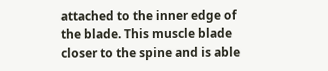attached to the inner edge of the blade. This muscle blade closer to the spine and is able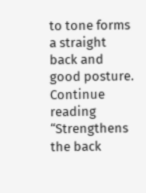to tone forms a straight back and good posture. Continue reading “Strengthens the back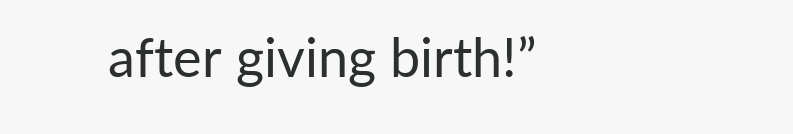after giving birth!”